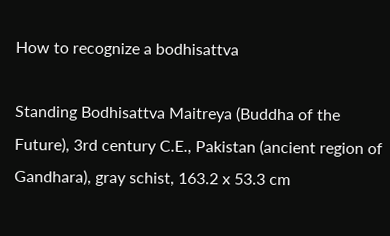How to recognize a bodhisattva

Standing Bodhisattva Maitreya (Buddha of the Future), 3rd century C.E., Pakistan (ancient region of Gandhara), gray schist, 163.2 x 53.3 cm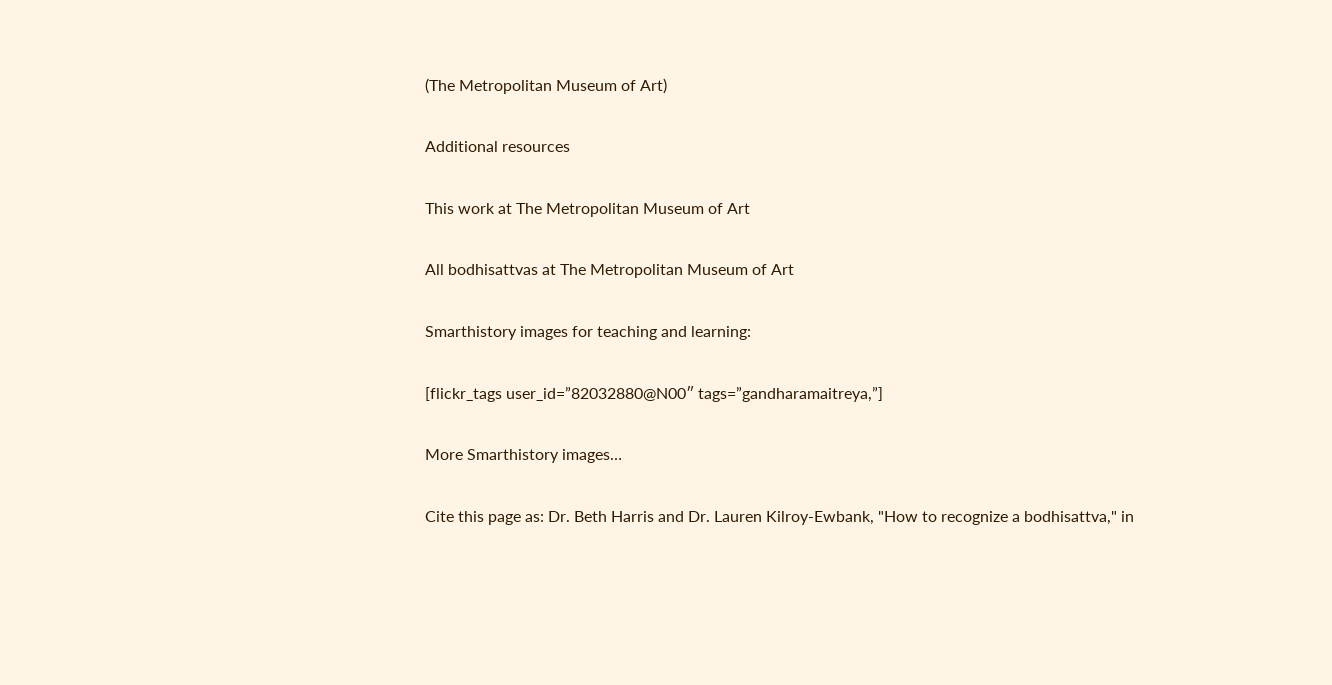(The Metropolitan Museum of Art)

Additional resources

This work at The Metropolitan Museum of Art

All bodhisattvas at The Metropolitan Museum of Art

Smarthistory images for teaching and learning:

[flickr_tags user_id=”82032880@N00″ tags=”gandharamaitreya,”]

More Smarthistory images…

Cite this page as: Dr. Beth Harris and Dr. Lauren Kilroy-Ewbank, "How to recognize a bodhisattva," in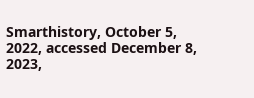Smarthistory, October 5, 2022, accessed December 8, 2023,